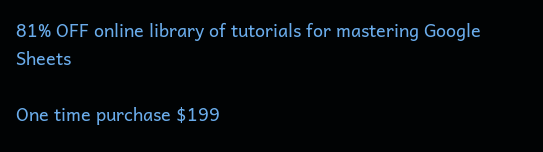81% OFF online library of tutorials for mastering Google Sheets

One time purchase $199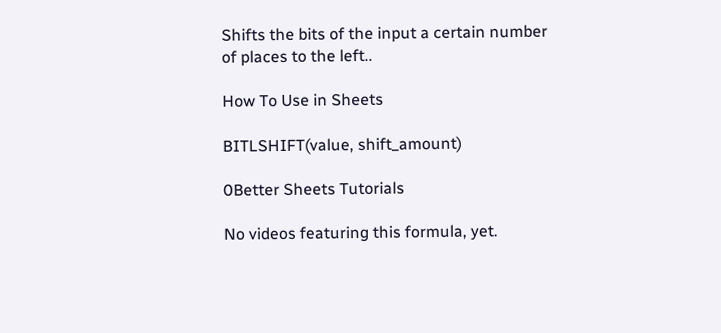Shifts the bits of the input a certain number of places to the left..

How To Use in Sheets

BITLSHIFT(value, shift_amount)

0Better Sheets Tutorials

No videos featuring this formula, yet.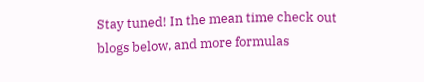Stay tuned! In the mean time check out blogs below, and more formulas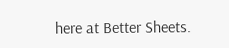here at Better Sheets.